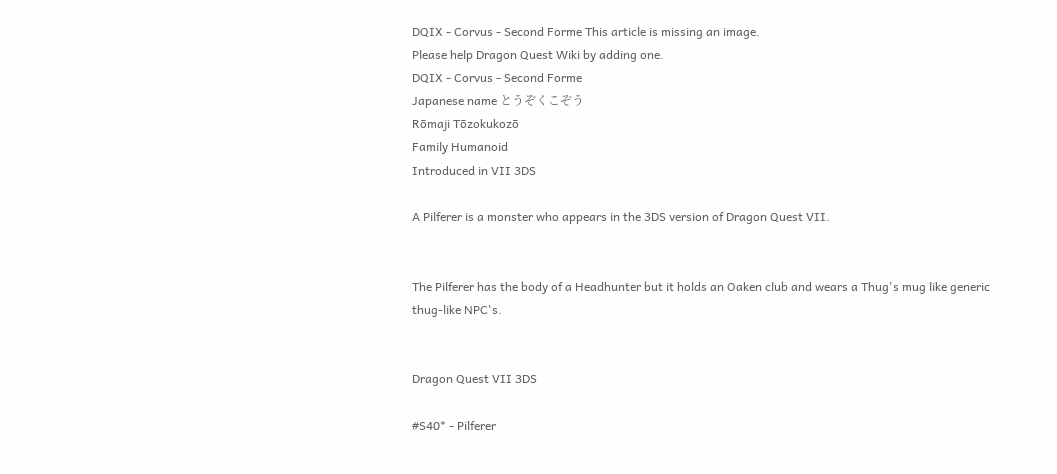DQIX - Corvus - Second Forme This article is missing an image.
Please help Dragon Quest Wiki by adding one.
DQIX - Corvus - Second Forme
Japanese name とうぞくこぞう
Rōmaji Tōzokukozō
Family Humanoid
Introduced in VII 3DS

A Pilferer is a monster who appears in the 3DS version of Dragon Quest VII.


The Pilferer has the body of a Headhunter but it holds an Oaken club and wears a Thug's mug like generic thug-like NPC's.


Dragon Quest VII 3DS

#S40* - Pilferer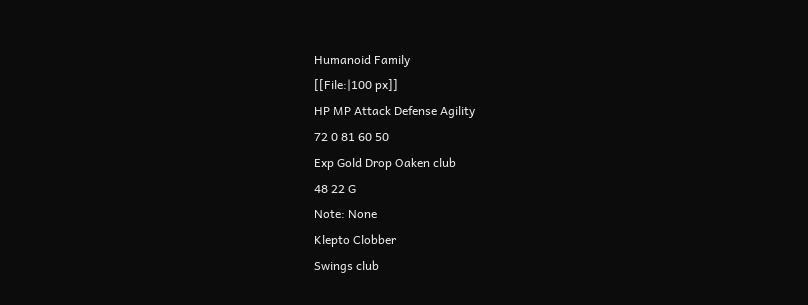Humanoid Family
[[File:|100 px]]
HP MP Attack Defense Agility
72 0 81 60 50
Exp Gold Drop Oaken club
48 22 G
Note: None
Klepto Clobber
Swings club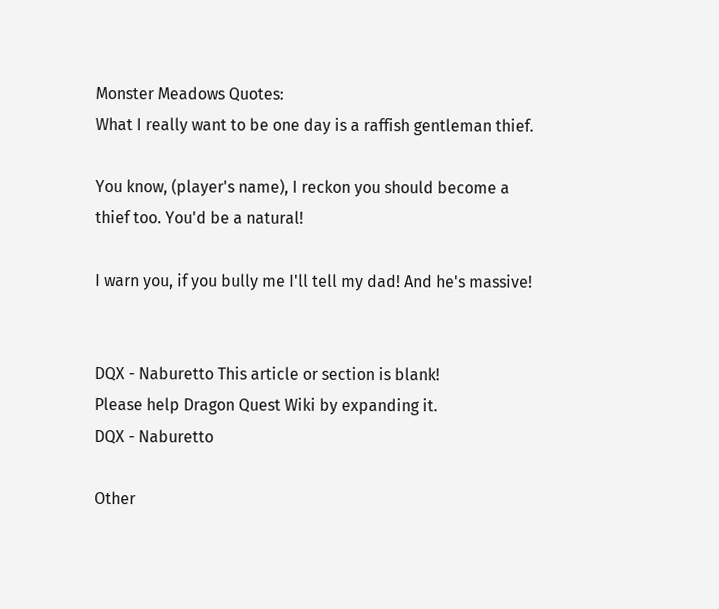Monster Meadows Quotes:
What I really want to be one day is a raffish gentleman thief.

You know, (player's name), I reckon you should become a thief too. You'd be a natural!

I warn you, if you bully me I'll tell my dad! And he's massive!


DQX - Naburetto This article or section is blank!
Please help Dragon Quest Wiki by expanding it.
DQX - Naburetto

Other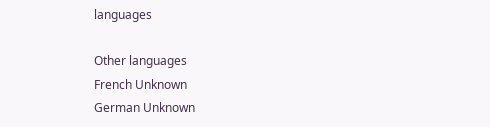languages

Other languages
French Unknown
German Unknown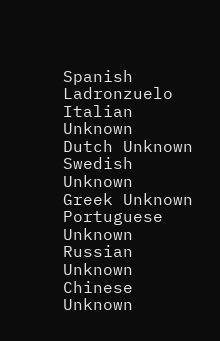Spanish Ladronzuelo
Italian Unknown
Dutch Unknown
Swedish Unknown
Greek Unknown
Portuguese Unknown
Russian Unknown
Chinese Unknown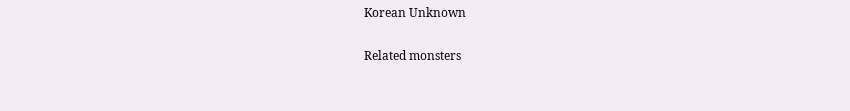Korean Unknown

Related monsters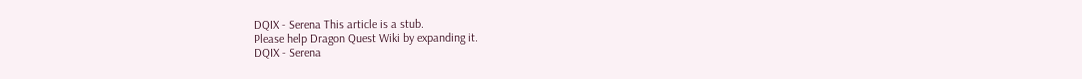DQIX - Serena This article is a stub.
Please help Dragon Quest Wiki by expanding it.
DQIX - Serena